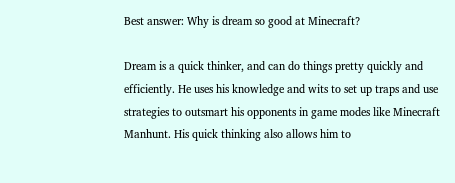Best answer: Why is dream so good at Minecraft?

Dream is a quick thinker, and can do things pretty quickly and efficiently. He uses his knowledge and wits to set up traps and use strategies to outsmart his opponents in game modes like Minecraft Manhunt. His quick thinking also allows him to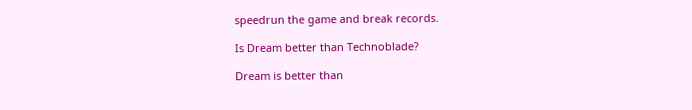speedrun the game and break records.

Is Dream better than Technoblade?

Dream is better than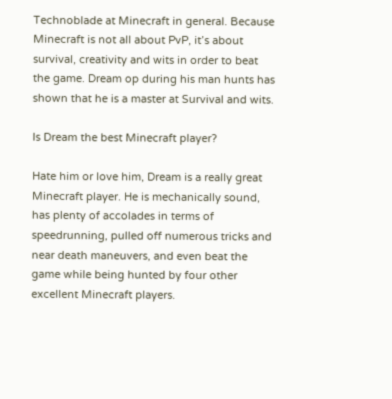Technoblade at Minecraft in general. Because Minecraft is not all about PvP, it’s about survival, creativity and wits in order to beat the game. Dream op during his man hunts has shown that he is a master at Survival and wits.

Is Dream the best Minecraft player?

Hate him or love him, Dream is a really great Minecraft player. He is mechanically sound, has plenty of accolades in terms of speedrunning, pulled off numerous tricks and near death maneuvers, and even beat the game while being hunted by four other excellent Minecraft players.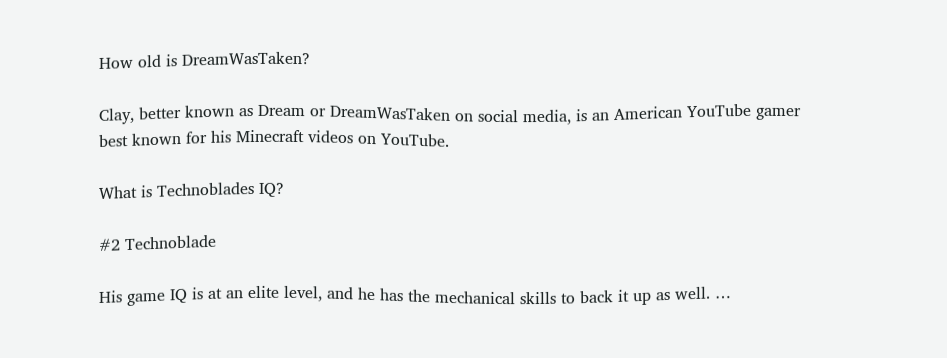How old is DreamWasTaken?

Clay, better known as Dream or DreamWasTaken on social media, is an American YouTube gamer best known for his Minecraft videos on YouTube.

What is Technoblades IQ?

#2 Technoblade

His game IQ is at an elite level, and he has the mechanical skills to back it up as well. …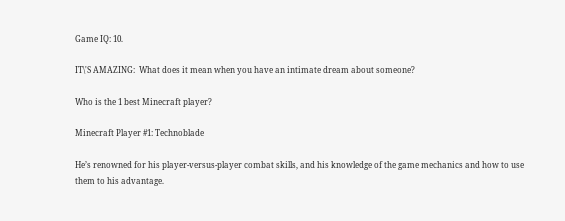Game IQ: 10.

IT\'S AMAZING:  What does it mean when you have an intimate dream about someone?

Who is the 1 best Minecraft player?

Minecraft Player #1: Technoblade

He’s renowned for his player-versus-player combat skills, and his knowledge of the game mechanics and how to use them to his advantage.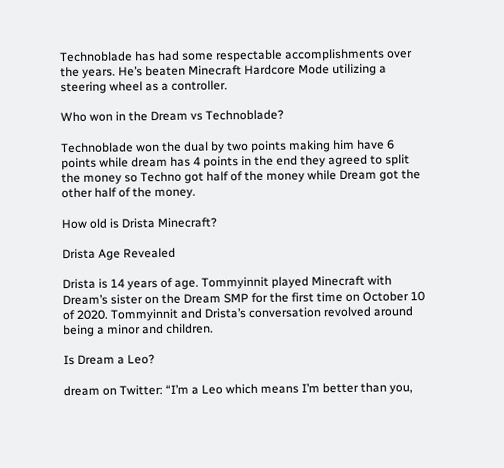Technoblade has had some respectable accomplishments over the years. He’s beaten Minecraft Hardcore Mode utilizing a steering wheel as a controller.

Who won in the Dream vs Technoblade?

Technoblade won the dual by two points making him have 6 points while dream has 4 points in the end they agreed to split the money so Techno got half of the money while Dream got the other half of the money.

How old is Drista Minecraft?

Drista Age Revealed

Drista is 14 years of age. Tommyinnit played Minecraft with Dream’s sister on the Dream SMP for the first time on October 10 of 2020. Tommyinnit and Drista’s conversation revolved around being a minor and children.

Is Dream a Leo?

dream on Twitter: “I’m a Leo which means I’m better than you,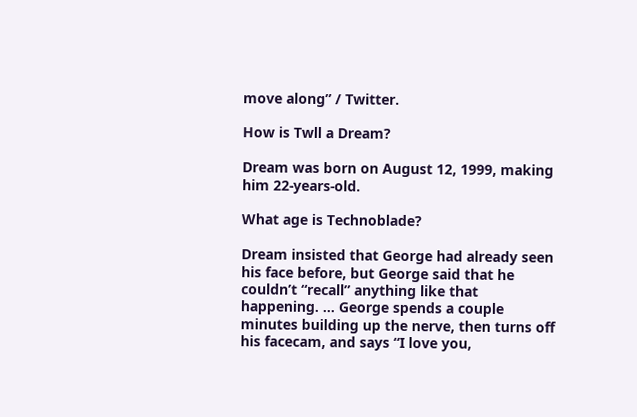move along” / Twitter.

How is Twll a Dream?

Dream was born on August 12, 1999, making him 22-years-old.

What age is Technoblade?

Dream insisted that George had already seen his face before, but George said that he couldn’t “recall” anything like that happening. … George spends a couple minutes building up the nerve, then turns off his facecam, and says “I love you,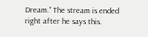Dream.” The stream is ended right after he says this.